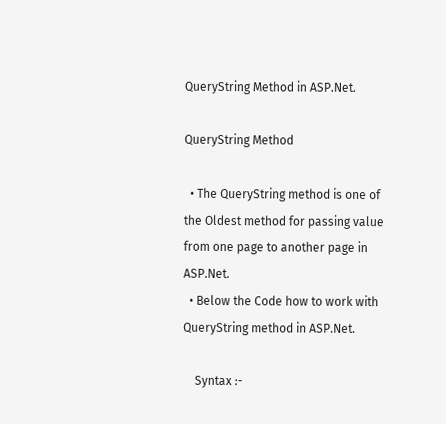QueryString Method in ASP.Net.

QueryString Method

  • The QueryString method is one of the Oldest method for passing value from one page to another page in ASP.Net.
  • Below the Code how to work with QueryString method in ASP.Net.

    Syntax :-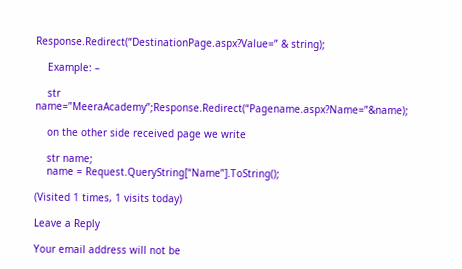Response.Redirect(“DestinationPage.aspx?Value=” & string);

    Example: –

    str name=”MeeraAcademy”;Response.Redirect(“Pagename.aspx?Name=”&name);

    on the other side received page we write

    str name;
    name = Request.QueryString[“Name”].ToString();

(Visited 1 times, 1 visits today)

Leave a Reply

Your email address will not be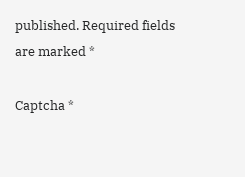published. Required fields are marked *

Captcha *